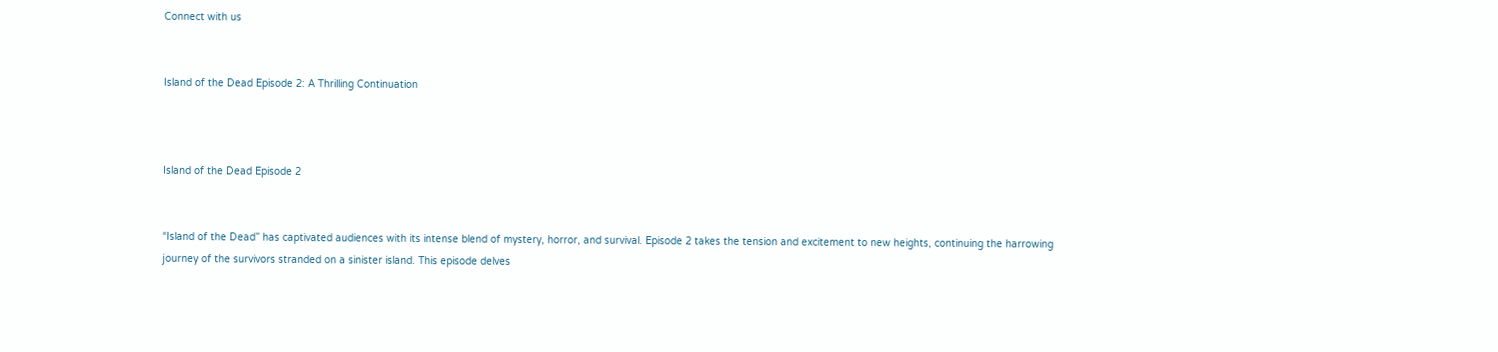Connect with us


Island of the Dead Episode 2: A Thrilling Continuation



Island of the Dead Episode 2


“Island of the Dead” has captivated audiences with its intense blend of mystery, horror, and survival. Episode 2 takes the tension and excitement to new heights, continuing the harrowing journey of the survivors stranded on a sinister island. This episode delves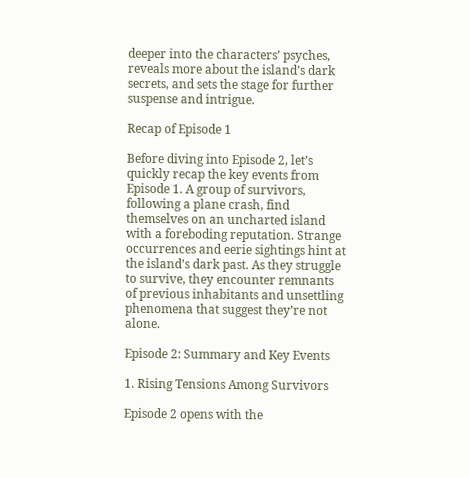deeper into the characters’ psyches, reveals more about the island’s dark secrets, and sets the stage for further suspense and intrigue.

Recap of Episode 1

Before diving into Episode 2, let’s quickly recap the key events from Episode 1. A group of survivors, following a plane crash, find themselves on an uncharted island with a foreboding reputation. Strange occurrences and eerie sightings hint at the island’s dark past. As they struggle to survive, they encounter remnants of previous inhabitants and unsettling phenomena that suggest they’re not alone.

Episode 2: Summary and Key Events

1. Rising Tensions Among Survivors

Episode 2 opens with the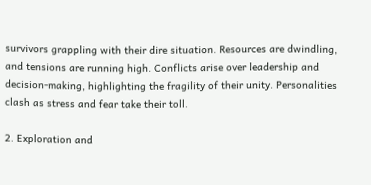survivors grappling with their dire situation. Resources are dwindling, and tensions are running high. Conflicts arise over leadership and decision-making, highlighting the fragility of their unity. Personalities clash as stress and fear take their toll.

2. Exploration and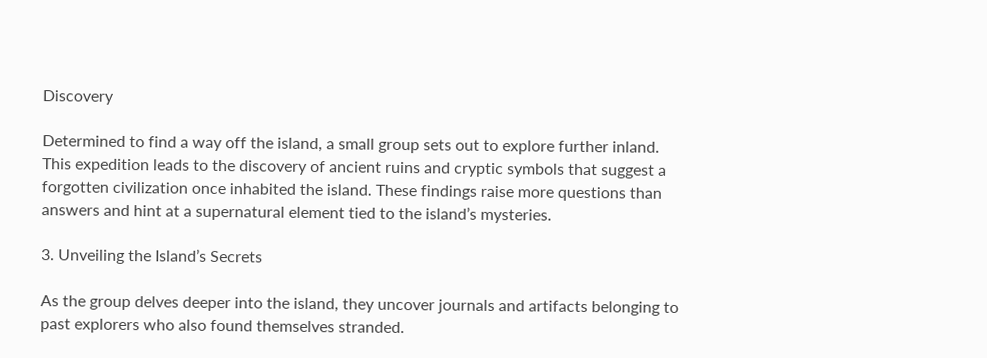Discovery

Determined to find a way off the island, a small group sets out to explore further inland. This expedition leads to the discovery of ancient ruins and cryptic symbols that suggest a forgotten civilization once inhabited the island. These findings raise more questions than answers and hint at a supernatural element tied to the island’s mysteries.

3. Unveiling the Island’s Secrets

As the group delves deeper into the island, they uncover journals and artifacts belonging to past explorers who also found themselves stranded.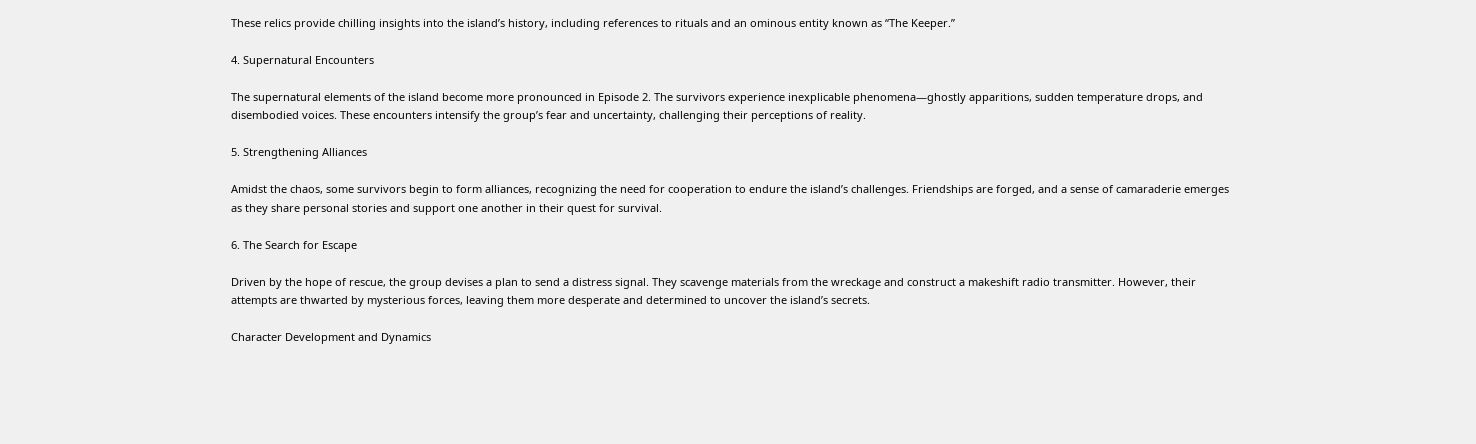These relics provide chilling insights into the island’s history, including references to rituals and an ominous entity known as “The Keeper.”

4. Supernatural Encounters

The supernatural elements of the island become more pronounced in Episode 2. The survivors experience inexplicable phenomena—ghostly apparitions, sudden temperature drops, and disembodied voices. These encounters intensify the group’s fear and uncertainty, challenging their perceptions of reality.

5. Strengthening Alliances

Amidst the chaos, some survivors begin to form alliances, recognizing the need for cooperation to endure the island’s challenges. Friendships are forged, and a sense of camaraderie emerges as they share personal stories and support one another in their quest for survival.

6. The Search for Escape

Driven by the hope of rescue, the group devises a plan to send a distress signal. They scavenge materials from the wreckage and construct a makeshift radio transmitter. However, their attempts are thwarted by mysterious forces, leaving them more desperate and determined to uncover the island’s secrets.

Character Development and Dynamics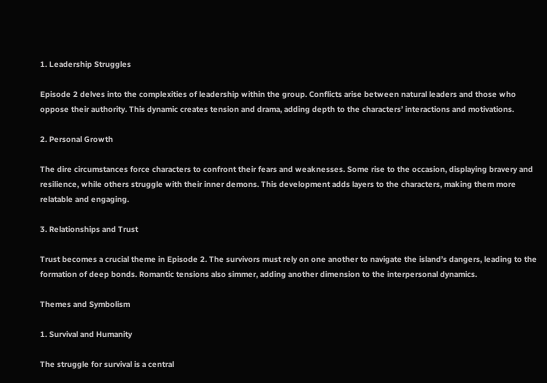1. Leadership Struggles

Episode 2 delves into the complexities of leadership within the group. Conflicts arise between natural leaders and those who oppose their authority. This dynamic creates tension and drama, adding depth to the characters’ interactions and motivations.

2. Personal Growth

The dire circumstances force characters to confront their fears and weaknesses. Some rise to the occasion, displaying bravery and resilience, while others struggle with their inner demons. This development adds layers to the characters, making them more relatable and engaging.

3. Relationships and Trust

Trust becomes a crucial theme in Episode 2. The survivors must rely on one another to navigate the island’s dangers, leading to the formation of deep bonds. Romantic tensions also simmer, adding another dimension to the interpersonal dynamics.

Themes and Symbolism

1. Survival and Humanity

The struggle for survival is a central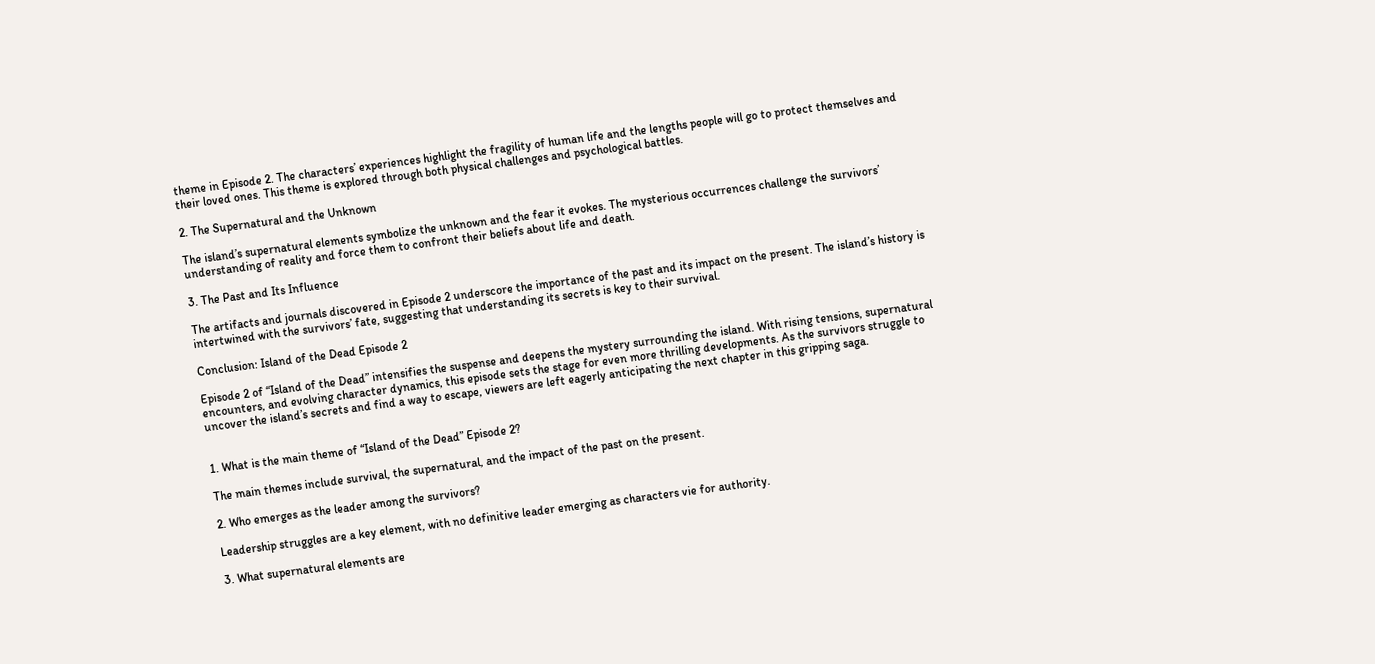theme in Episode 2. The characters’ experiences highlight the fragility of human life and the lengths people will go to protect themselves and their loved ones. This theme is explored through both physical challenges and psychological battles.

2. The Supernatural and the Unknown

The island’s supernatural elements symbolize the unknown and the fear it evokes. The mysterious occurrences challenge the survivors’ understanding of reality and force them to confront their beliefs about life and death.

3. The Past and Its Influence

The artifacts and journals discovered in Episode 2 underscore the importance of the past and its impact on the present. The island’s history is intertwined with the survivors’ fate, suggesting that understanding its secrets is key to their survival.

Conclusion: Island of the Dead Episode 2

Episode 2 of “Island of the Dead” intensifies the suspense and deepens the mystery surrounding the island. With rising tensions, supernatural encounters, and evolving character dynamics, this episode sets the stage for even more thrilling developments. As the survivors struggle to uncover the island’s secrets and find a way to escape, viewers are left eagerly anticipating the next chapter in this gripping saga.


1. What is the main theme of “Island of the Dead” Episode 2?

The main themes include survival, the supernatural, and the impact of the past on the present.

2. Who emerges as the leader among the survivors?

Leadership struggles are a key element, with no definitive leader emerging as characters vie for authority.

3. What supernatural elements are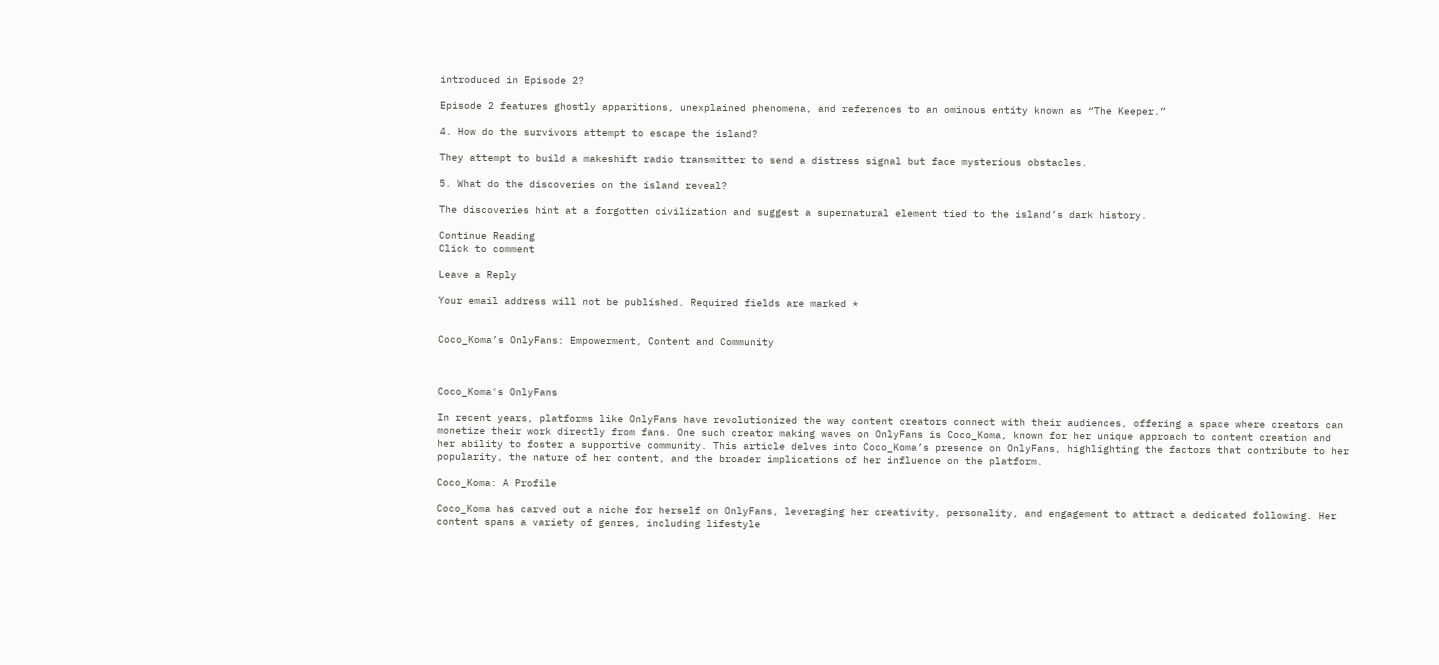introduced in Episode 2?

Episode 2 features ghostly apparitions, unexplained phenomena, and references to an ominous entity known as “The Keeper.”

4. How do the survivors attempt to escape the island?

They attempt to build a makeshift radio transmitter to send a distress signal but face mysterious obstacles.

5. What do the discoveries on the island reveal?

The discoveries hint at a forgotten civilization and suggest a supernatural element tied to the island’s dark history.

Continue Reading
Click to comment

Leave a Reply

Your email address will not be published. Required fields are marked *


Coco_Koma’s OnlyFans: Empowerment, Content and Community



Coco_Koma's OnlyFans

In recent years, platforms like OnlyFans have revolutionized the way content creators connect with their audiences, offering a space where creators can monetize their work directly from fans. One such creator making waves on OnlyFans is Coco_Koma, known for her unique approach to content creation and her ability to foster a supportive community. This article delves into Coco_Koma’s presence on OnlyFans, highlighting the factors that contribute to her popularity, the nature of her content, and the broader implications of her influence on the platform.

Coco_Koma: A Profile

Coco_Koma has carved out a niche for herself on OnlyFans, leveraging her creativity, personality, and engagement to attract a dedicated following. Her content spans a variety of genres, including lifestyle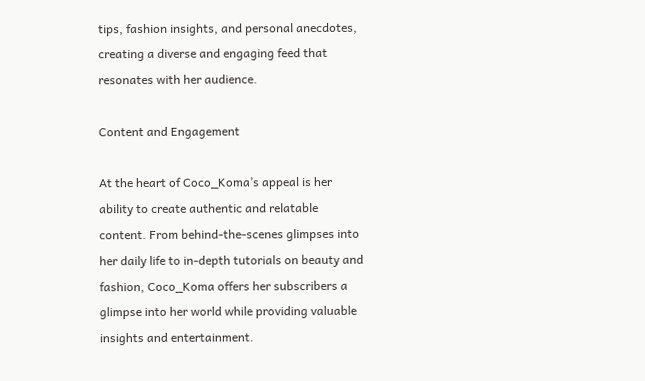tips, fashion insights, and personal anecdotes, creating a diverse and engaging feed that resonates with her audience.

Content and Engagement

At the heart of Coco_Koma’s appeal is her ability to create authentic and relatable content. From behind-the-scenes glimpses into her daily life to in-depth tutorials on beauty and fashion, Coco_Koma offers her subscribers a glimpse into her world while providing valuable insights and entertainment.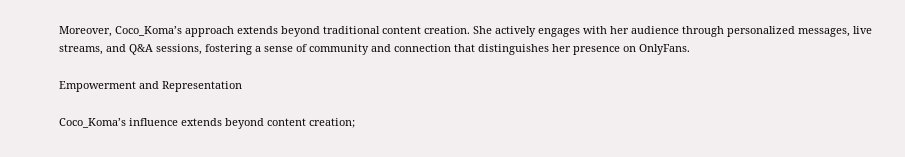Moreover, Coco_Koma’s approach extends beyond traditional content creation. She actively engages with her audience through personalized messages, live streams, and Q&A sessions, fostering a sense of community and connection that distinguishes her presence on OnlyFans.

Empowerment and Representation

Coco_Koma’s influence extends beyond content creation;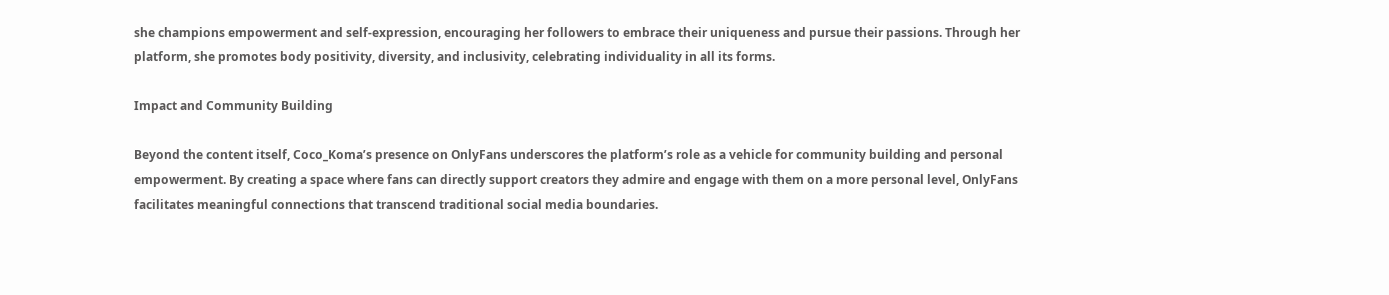she champions empowerment and self-expression, encouraging her followers to embrace their uniqueness and pursue their passions. Through her platform, she promotes body positivity, diversity, and inclusivity, celebrating individuality in all its forms.

Impact and Community Building

Beyond the content itself, Coco_Koma’s presence on OnlyFans underscores the platform’s role as a vehicle for community building and personal empowerment. By creating a space where fans can directly support creators they admire and engage with them on a more personal level, OnlyFans facilitates meaningful connections that transcend traditional social media boundaries.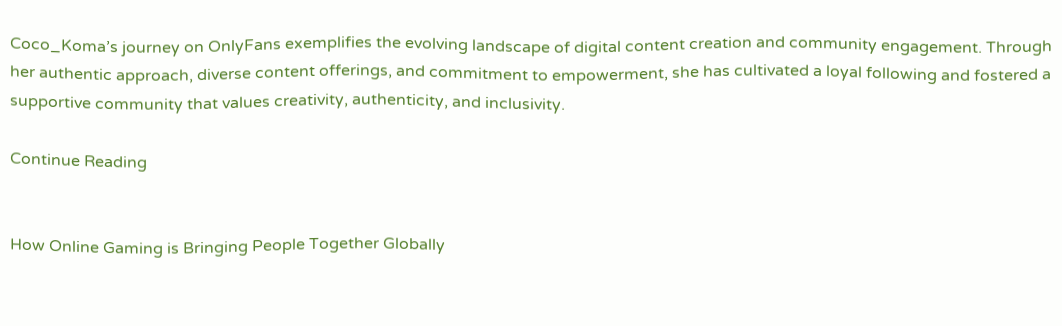Coco_Koma’s journey on OnlyFans exemplifies the evolving landscape of digital content creation and community engagement. Through her authentic approach, diverse content offerings, and commitment to empowerment, she has cultivated a loyal following and fostered a supportive community that values creativity, authenticity, and inclusivity.

Continue Reading


How Online Gaming is Bringing People Together Globally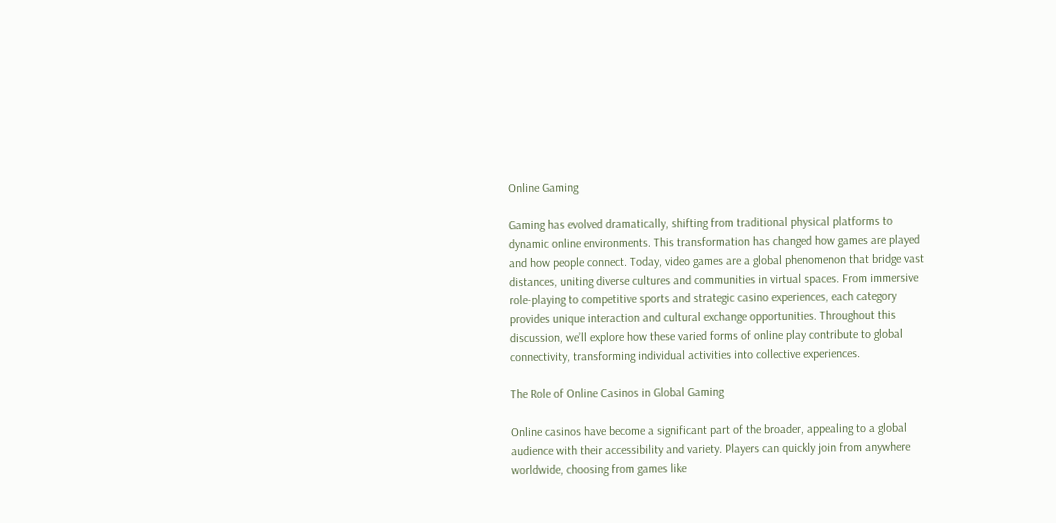Online Gaming

Gaming has evolved dramatically, shifting from traditional physical platforms to dynamic online environments. This transformation has changed how games are played and how people connect. Today, video games are a global phenomenon that bridge vast distances, uniting diverse cultures and communities in virtual spaces. From immersive role-playing to competitive sports and strategic casino experiences, each category provides unique interaction and cultural exchange opportunities. Throughout this discussion, we’ll explore how these varied forms of online play contribute to global connectivity, transforming individual activities into collective experiences.

The Role of Online Casinos in Global Gaming

Online casinos have become a significant part of the broader, appealing to a global audience with their accessibility and variety. Players can quickly join from anywhere worldwide, choosing from games like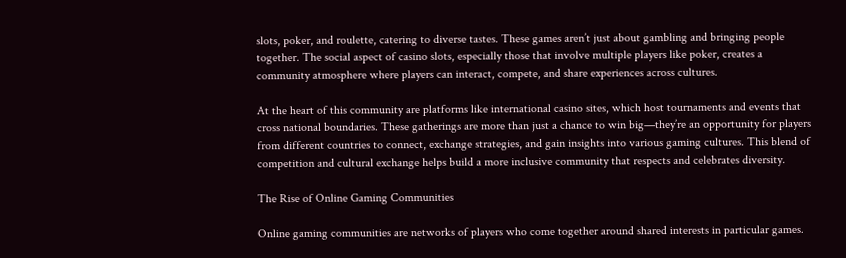slots, poker, and roulette, catering to diverse tastes. These games aren’t just about gambling and bringing people together. The social aspect of casino slots, especially those that involve multiple players like poker, creates a community atmosphere where players can interact, compete, and share experiences across cultures.

At the heart of this community are platforms like international casino sites, which host tournaments and events that cross national boundaries. These gatherings are more than just a chance to win big—they’re an opportunity for players from different countries to connect, exchange strategies, and gain insights into various gaming cultures. This blend of competition and cultural exchange helps build a more inclusive community that respects and celebrates diversity.

The Rise of Online Gaming Communities

Online gaming communities are networks of players who come together around shared interests in particular games.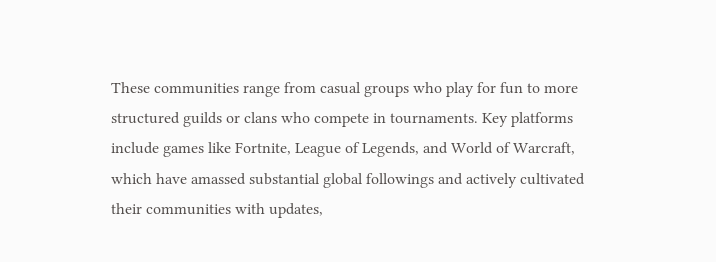These communities range from casual groups who play for fun to more structured guilds or clans who compete in tournaments. Key platforms include games like Fortnite, League of Legends, and World of Warcraft, which have amassed substantial global followings and actively cultivated their communities with updates,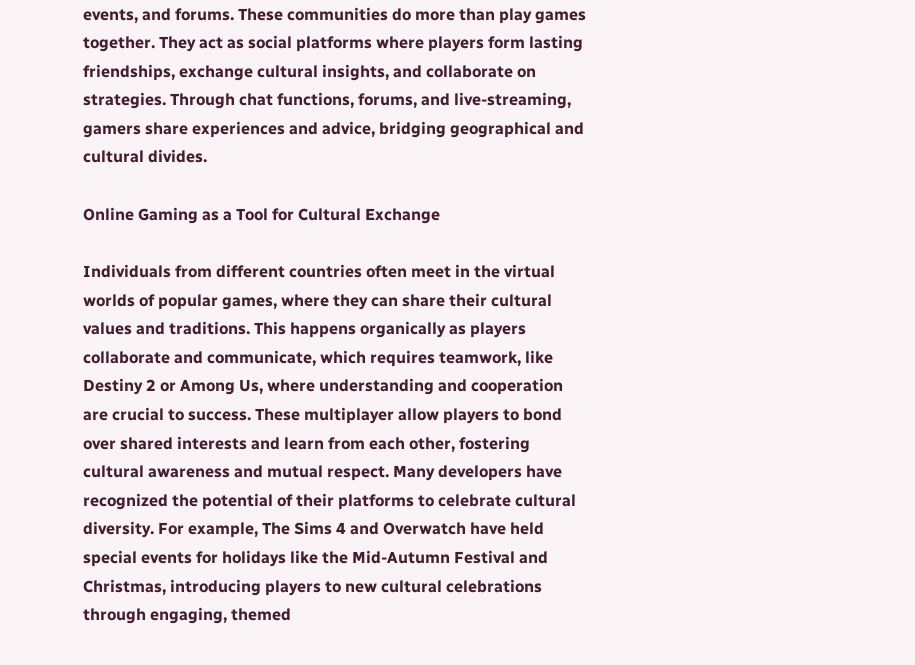events, and forums. These communities do more than play games together. They act as social platforms where players form lasting friendships, exchange cultural insights, and collaborate on strategies. Through chat functions, forums, and live-streaming, gamers share experiences and advice, bridging geographical and cultural divides.

Online Gaming as a Tool for Cultural Exchange

Individuals from different countries often meet in the virtual worlds of popular games, where they can share their cultural values and traditions. This happens organically as players collaborate and communicate, which requires teamwork, like Destiny 2 or Among Us, where understanding and cooperation are crucial to success. These multiplayer allow players to bond over shared interests and learn from each other, fostering cultural awareness and mutual respect. Many developers have recognized the potential of their platforms to celebrate cultural diversity. For example, The Sims 4 and Overwatch have held special events for holidays like the Mid-Autumn Festival and Christmas, introducing players to new cultural celebrations through engaging, themed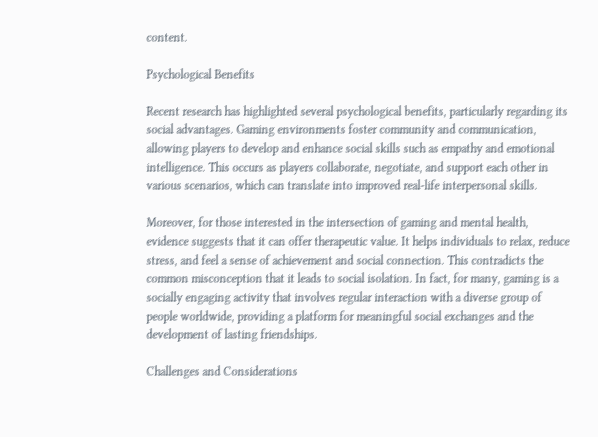content.

Psychological Benefits

Recent research has highlighted several psychological benefits, particularly regarding its social advantages. Gaming environments foster community and communication, allowing players to develop and enhance social skills such as empathy and emotional intelligence. This occurs as players collaborate, negotiate, and support each other in various scenarios, which can translate into improved real-life interpersonal skills.

Moreover, for those interested in the intersection of gaming and mental health, evidence suggests that it can offer therapeutic value. It helps individuals to relax, reduce stress, and feel a sense of achievement and social connection. This contradicts the common misconception that it leads to social isolation. In fact, for many, gaming is a socially engaging activity that involves regular interaction with a diverse group of people worldwide, providing a platform for meaningful social exchanges and the development of lasting friendships.

Challenges and Considerations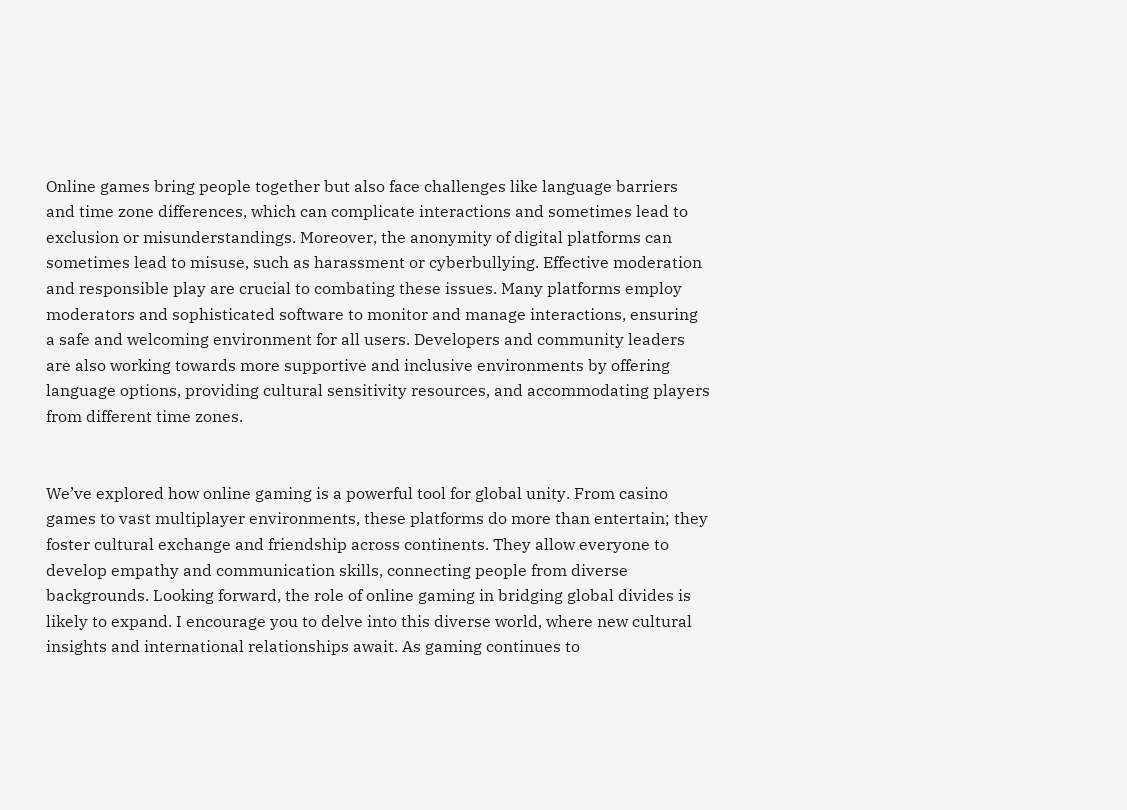Online games bring people together but also face challenges like language barriers and time zone differences, which can complicate interactions and sometimes lead to exclusion or misunderstandings. Moreover, the anonymity of digital platforms can sometimes lead to misuse, such as harassment or cyberbullying. Effective moderation and responsible play are crucial to combating these issues. Many platforms employ moderators and sophisticated software to monitor and manage interactions, ensuring a safe and welcoming environment for all users. Developers and community leaders are also working towards more supportive and inclusive environments by offering language options, providing cultural sensitivity resources, and accommodating players from different time zones.


We’ve explored how online gaming is a powerful tool for global unity. From casino games to vast multiplayer environments, these platforms do more than entertain; they foster cultural exchange and friendship across continents. They allow everyone to develop empathy and communication skills, connecting people from diverse backgrounds. Looking forward, the role of online gaming in bridging global divides is likely to expand. I encourage you to delve into this diverse world, where new cultural insights and international relationships await. As gaming continues to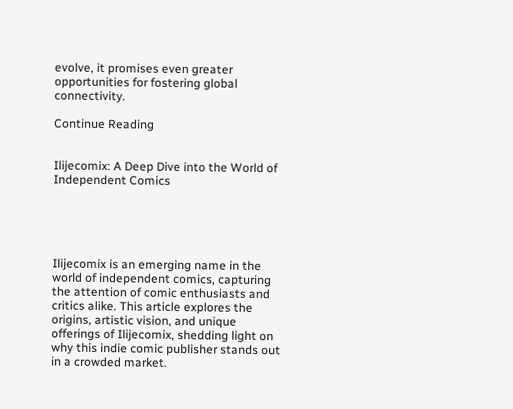evolve, it promises even greater opportunities for fostering global connectivity.

Continue Reading


Ilijecomix: A Deep Dive into the World of Independent Comics





Ilijecomix is an emerging name in the world of independent comics, capturing the attention of comic enthusiasts and critics alike. This article explores the origins, artistic vision, and unique offerings of Ilijecomix, shedding light on why this indie comic publisher stands out in a crowded market.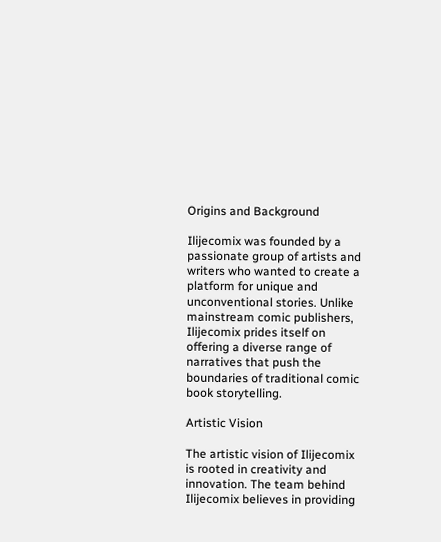Origins and Background

Ilijecomix was founded by a passionate group of artists and writers who wanted to create a platform for unique and unconventional stories. Unlike mainstream comic publishers, Ilijecomix prides itself on offering a diverse range of narratives that push the boundaries of traditional comic book storytelling.

Artistic Vision

The artistic vision of Ilijecomix is rooted in creativity and innovation. The team behind Ilijecomix believes in providing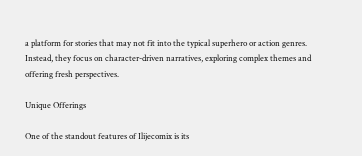a platform for stories that may not fit into the typical superhero or action genres. Instead, they focus on character-driven narratives, exploring complex themes and offering fresh perspectives.

Unique Offerings

One of the standout features of Ilijecomix is its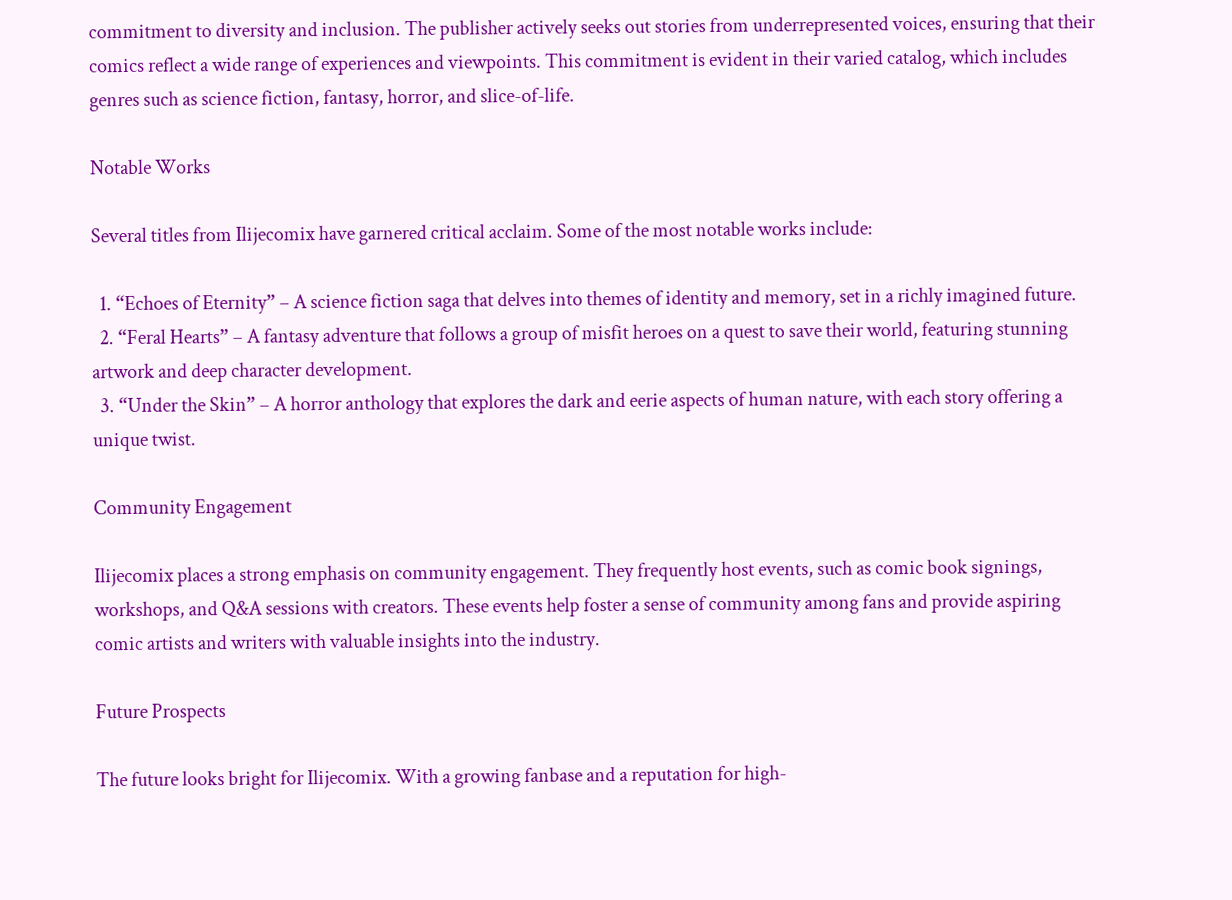commitment to diversity and inclusion. The publisher actively seeks out stories from underrepresented voices, ensuring that their comics reflect a wide range of experiences and viewpoints. This commitment is evident in their varied catalog, which includes genres such as science fiction, fantasy, horror, and slice-of-life.

Notable Works

Several titles from Ilijecomix have garnered critical acclaim. Some of the most notable works include:

  1. “Echoes of Eternity” – A science fiction saga that delves into themes of identity and memory, set in a richly imagined future.
  2. “Feral Hearts” – A fantasy adventure that follows a group of misfit heroes on a quest to save their world, featuring stunning artwork and deep character development.
  3. “Under the Skin” – A horror anthology that explores the dark and eerie aspects of human nature, with each story offering a unique twist.

Community Engagement

Ilijecomix places a strong emphasis on community engagement. They frequently host events, such as comic book signings, workshops, and Q&A sessions with creators. These events help foster a sense of community among fans and provide aspiring comic artists and writers with valuable insights into the industry.

Future Prospects

The future looks bright for Ilijecomix. With a growing fanbase and a reputation for high-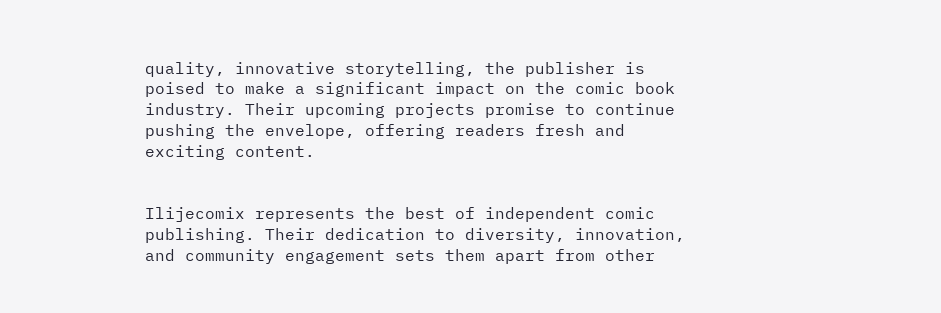quality, innovative storytelling, the publisher is poised to make a significant impact on the comic book industry. Their upcoming projects promise to continue pushing the envelope, offering readers fresh and exciting content.


Ilijecomix represents the best of independent comic publishing. Their dedication to diversity, innovation, and community engagement sets them apart from other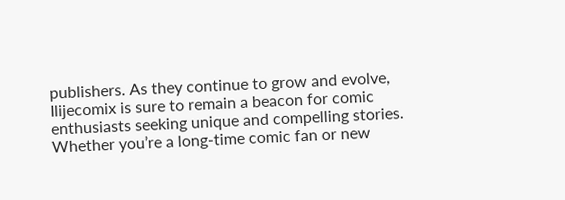publishers. As they continue to grow and evolve, Ilijecomix is sure to remain a beacon for comic enthusiasts seeking unique and compelling stories. Whether you’re a long-time comic fan or new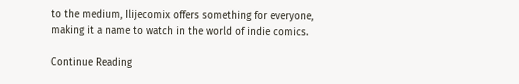to the medium, Ilijecomix offers something for everyone, making it a name to watch in the world of indie comics.

Continue Reading